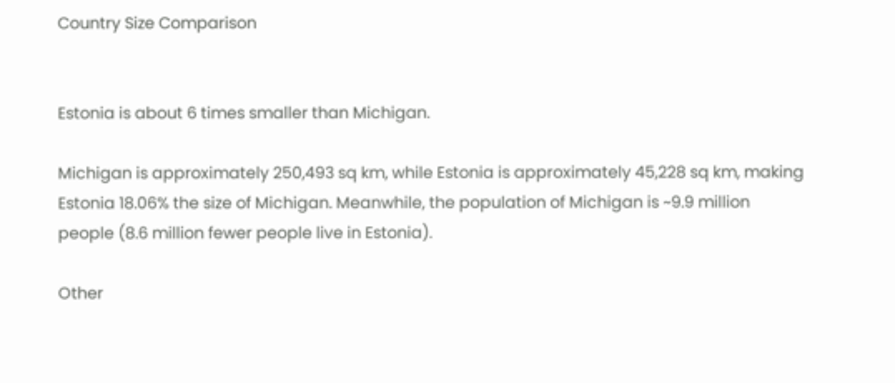Country Size Comparison


Estonia is about 6 times smaller than Michigan.

Michigan is approximately 250,493 sq km, while Estonia is approximately 45,228 sq km, making Estonia 18.06% the size of Michigan. Meanwhile, the population of Michigan is ~9.9 million people (8.6 million fewer people live in Estonia).

Other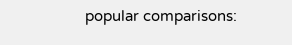popular comparisons: